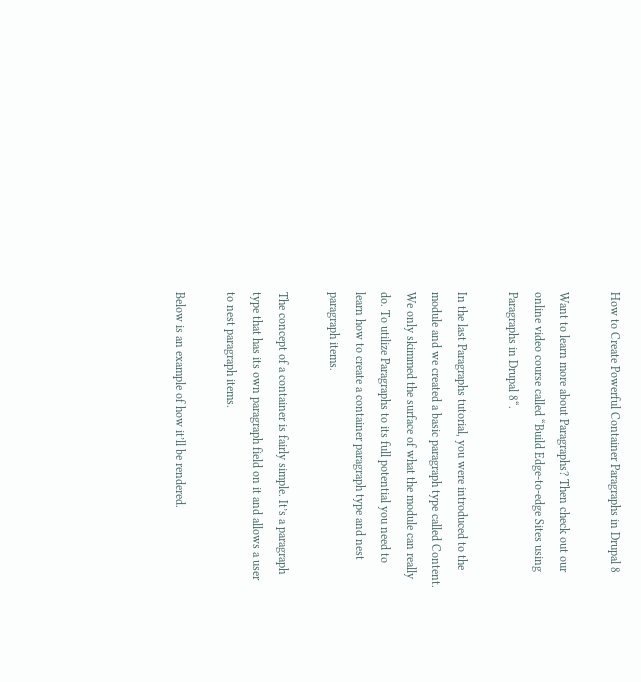How to Create Powerful Container Paragraphs in Drupal 8

Want to learn more about Paragraphs? Then check out our online video course called “Build Edge-to-edge Sites using Paragraphs in Drupal 8“.

In the last Paragraphs tutorial, you were introduced to the module and we created a basic paragraph type called Content. We only skimmed the surface of what the module can really do. To utilize Paragraphs to its full potential you need to learn how to create a container paragraph type and nest paragraph items.

The concept of a container is fairly simple. It’s a paragraph type that has its own paragraph field on it and allows a user to nest paragraph items.

Below is an example of how it’ll be rendered.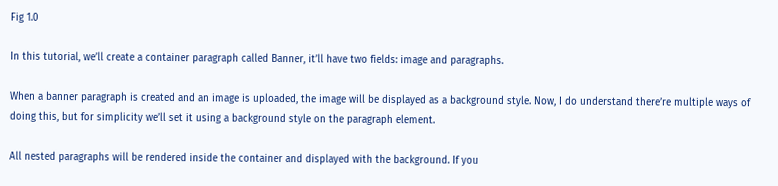Fig 1.0

In this tutorial, we’ll create a container paragraph called Banner, it’ll have two fields: image and paragraphs.

When a banner paragraph is created and an image is uploaded, the image will be displayed as a background style. Now, I do understand there’re multiple ways of doing this, but for simplicity we’ll set it using a background style on the paragraph element.

All nested paragraphs will be rendered inside the container and displayed with the background. If you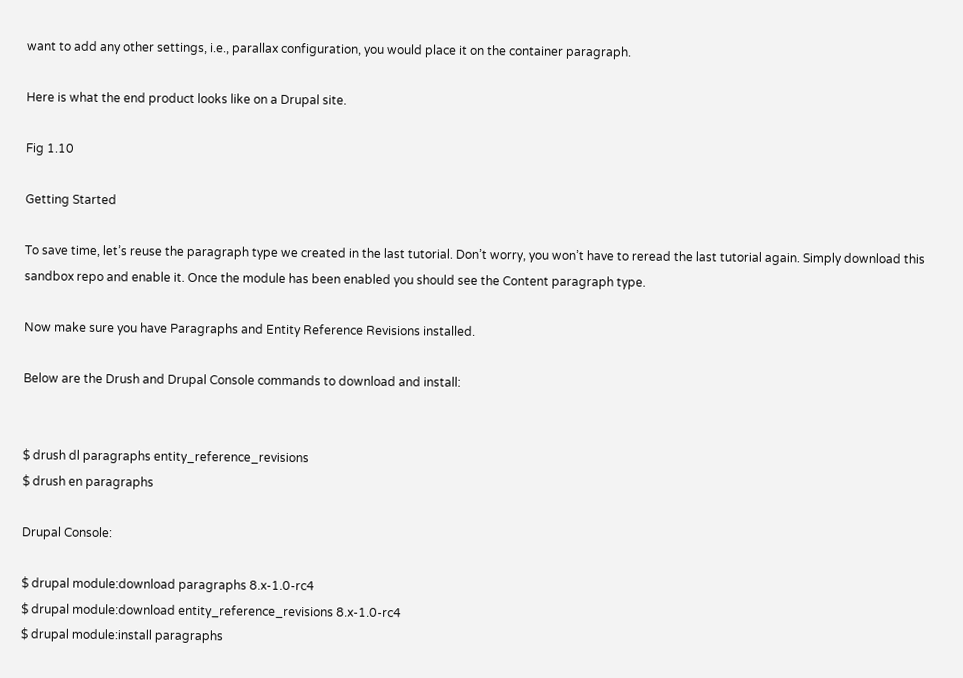want to add any other settings, i.e., parallax configuration, you would place it on the container paragraph.

Here is what the end product looks like on a Drupal site.

Fig 1.10

Getting Started

To save time, let’s reuse the paragraph type we created in the last tutorial. Don’t worry, you won’t have to reread the last tutorial again. Simply download this sandbox repo and enable it. Once the module has been enabled you should see the Content paragraph type.

Now make sure you have Paragraphs and Entity Reference Revisions installed.

Below are the Drush and Drupal Console commands to download and install:


$ drush dl paragraphs entity_reference_revisions
$ drush en paragraphs

Drupal Console:

$ drupal module:download paragraphs 8.x-1.0-rc4
$ drupal module:download entity_reference_revisions 8.x-1.0-rc4
$ drupal module:install paragraphs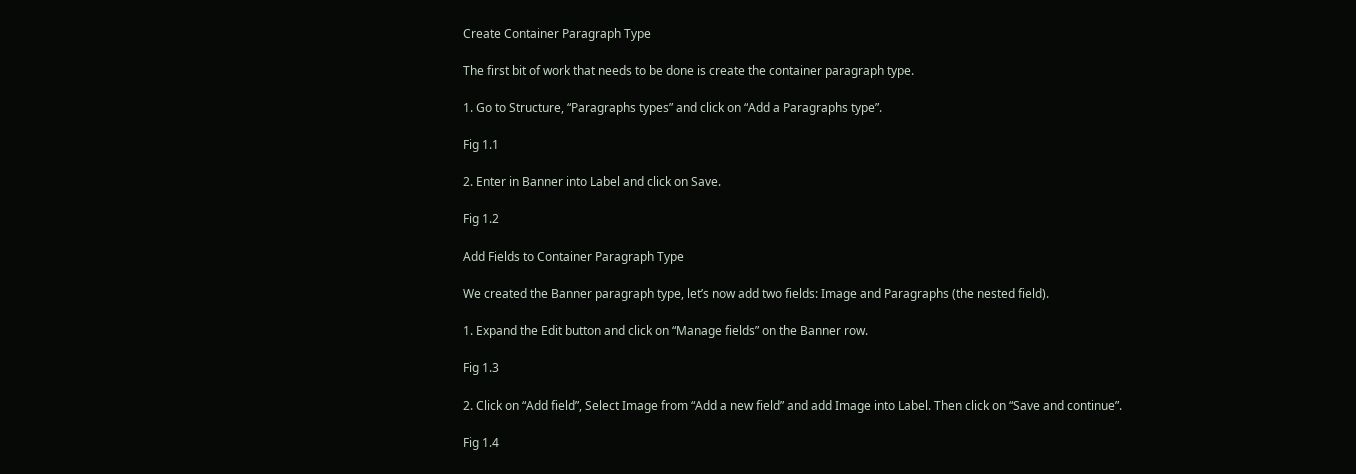Create Container Paragraph Type

The first bit of work that needs to be done is create the container paragraph type.

1. Go to Structure, “Paragraphs types” and click on “Add a Paragraphs type”.

Fig 1.1

2. Enter in Banner into Label and click on Save.

Fig 1.2

Add Fields to Container Paragraph Type

We created the Banner paragraph type, let’s now add two fields: Image and Paragraphs (the nested field).

1. Expand the Edit button and click on “Manage fields” on the Banner row.

Fig 1.3

2. Click on “Add field”, Select Image from “Add a new field” and add Image into Label. Then click on “Save and continue”.

Fig 1.4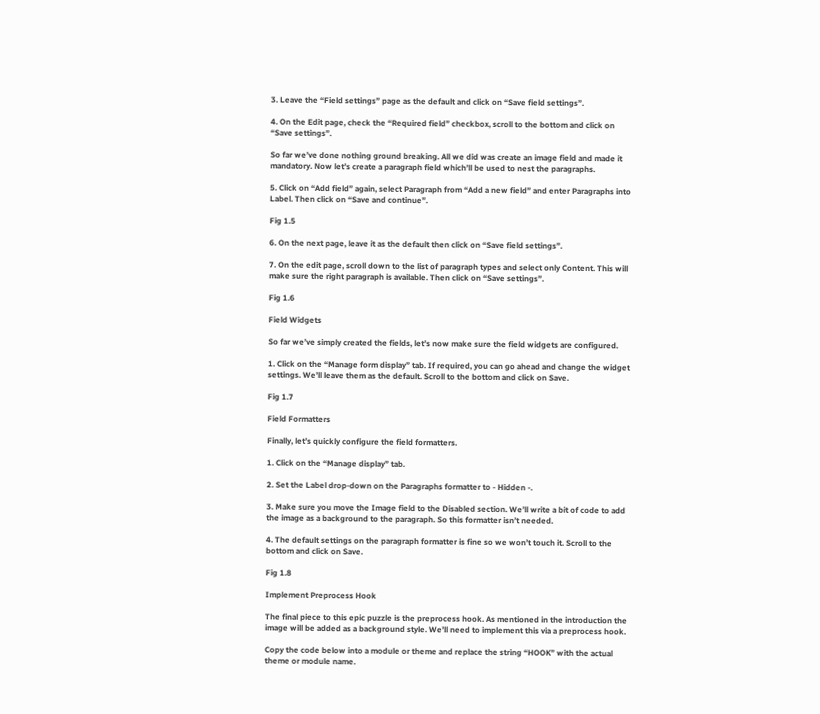3. Leave the “Field settings” page as the default and click on “Save field settings”.

4. On the Edit page, check the “Required field” checkbox, scroll to the bottom and click on “Save settings”.

So far we’ve done nothing ground breaking. All we did was create an image field and made it mandatory. Now let’s create a paragraph field which’ll be used to nest the paragraphs.

5. Click on “Add field” again, select Paragraph from “Add a new field” and enter Paragraphs into Label. Then click on “Save and continue”.

Fig 1.5

6. On the next page, leave it as the default then click on “Save field settings”.

7. On the edit page, scroll down to the list of paragraph types and select only Content. This will make sure the right paragraph is available. Then click on “Save settings”.

Fig 1.6

Field Widgets

So far we’ve simply created the fields, let’s now make sure the field widgets are configured.

1. Click on the “Manage form display” tab. If required, you can go ahead and change the widget settings. We’ll leave them as the default. Scroll to the bottom and click on Save.

Fig 1.7

Field Formatters

Finally, let’s quickly configure the field formatters.

1. Click on the “Manage display” tab.

2. Set the Label drop-down on the Paragraphs formatter to - Hidden -.

3. Make sure you move the Image field to the Disabled section. We’ll write a bit of code to add the image as a background to the paragraph. So this formatter isn’t needed.

4. The default settings on the paragraph formatter is fine so we won’t touch it. Scroll to the bottom and click on Save.

Fig 1.8

Implement Preprocess Hook

The final piece to this epic puzzle is the preprocess hook. As mentioned in the introduction the image will be added as a background style. We’ll need to implement this via a preprocess hook.

Copy the code below into a module or theme and replace the string “HOOK” with the actual theme or module name.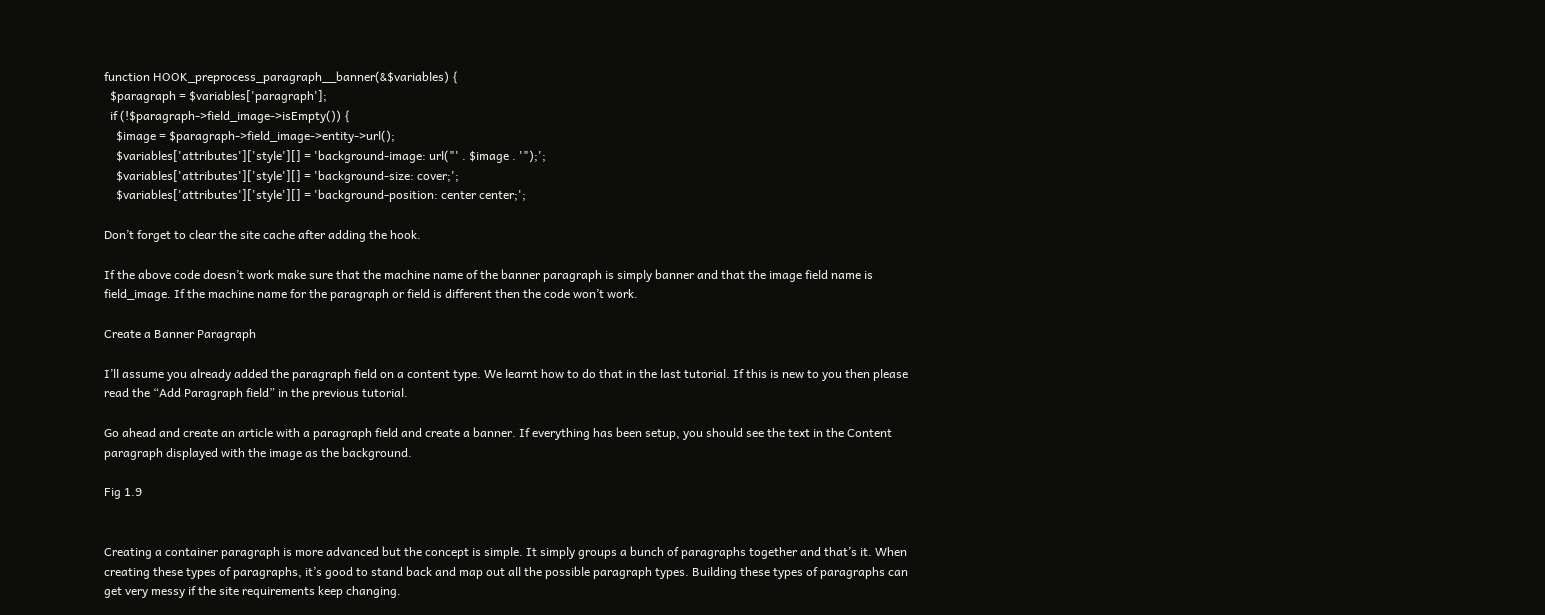function HOOK_preprocess_paragraph__banner(&$variables) {
  $paragraph = $variables['paragraph'];
  if (!$paragraph->field_image->isEmpty()) {
    $image = $paragraph->field_image->entity->url();
    $variables['attributes']['style'][] = 'background-image: url("' . $image . '");';
    $variables['attributes']['style'][] = 'background-size: cover;';
    $variables['attributes']['style'][] = 'background-position: center center;';

Don’t forget to clear the site cache after adding the hook.

If the above code doesn’t work make sure that the machine name of the banner paragraph is simply banner and that the image field name is field_image. If the machine name for the paragraph or field is different then the code won’t work.

Create a Banner Paragraph

I’ll assume you already added the paragraph field on a content type. We learnt how to do that in the last tutorial. If this is new to you then please read the “Add Paragraph field” in the previous tutorial.

Go ahead and create an article with a paragraph field and create a banner. If everything has been setup, you should see the text in the Content paragraph displayed with the image as the background.

Fig 1.9


Creating a container paragraph is more advanced but the concept is simple. It simply groups a bunch of paragraphs together and that’s it. When creating these types of paragraphs, it’s good to stand back and map out all the possible paragraph types. Building these types of paragraphs can get very messy if the site requirements keep changing.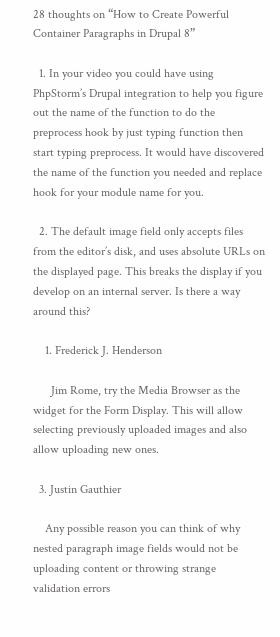28 thoughts on “How to Create Powerful Container Paragraphs in Drupal 8”

  1. In your video you could have using PhpStorm’s Drupal integration to help you figure out the name of the function to do the preprocess hook by just typing function then start typing preprocess. It would have discovered the name of the function you needed and replace hook for your module name for you.

  2. The default image field only accepts files from the editor’s disk, and uses absolute URLs on the displayed page. This breaks the display if you develop on an internal server. Is there a way around this?

    1. Frederick J. Henderson

      Jim Rome, try the Media Browser as the widget for the Form Display. This will allow selecting previously uploaded images and also allow uploading new ones.

  3. Justin Gauthier

    Any possible reason you can think of why nested paragraph image fields would not be uploading content or throwing strange validation errors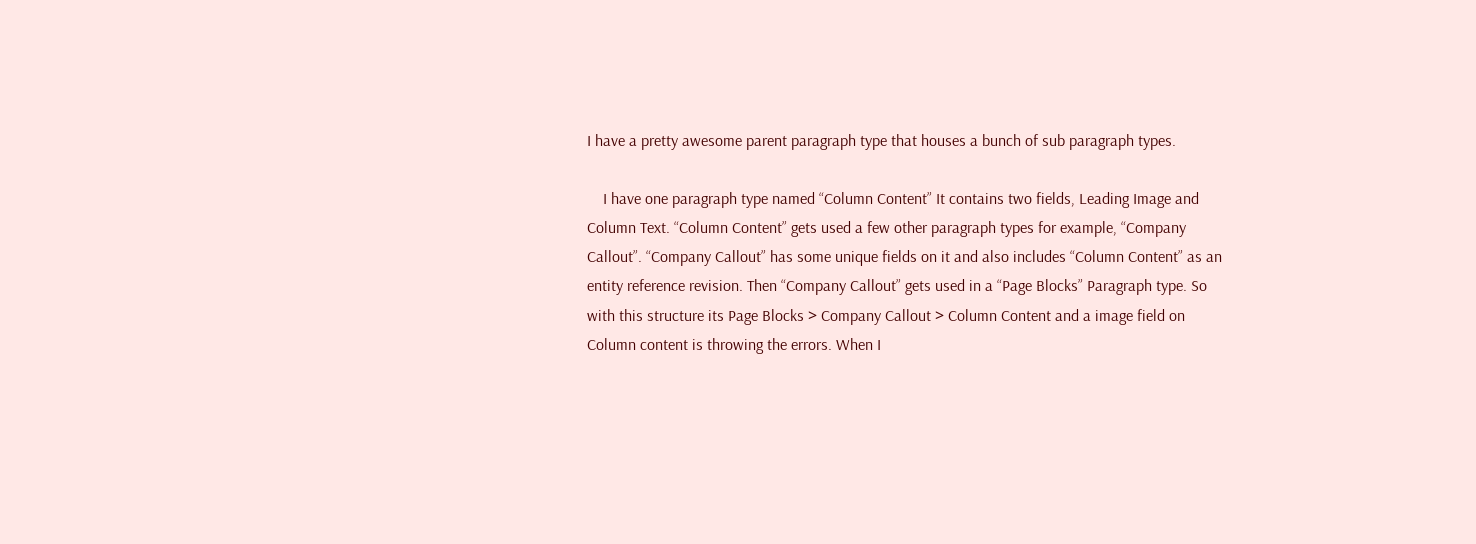I have a pretty awesome parent paragraph type that houses a bunch of sub paragraph types.

    I have one paragraph type named “Column Content” It contains two fields, Leading Image and Column Text. “Column Content” gets used a few other paragraph types for example, “Company Callout”. “Company Callout” has some unique fields on it and also includes “Column Content” as an entity reference revision. Then “Company Callout” gets used in a “Page Blocks” Paragraph type. So with this structure its Page Blocks > Company Callout > Column Content and a image field on Column content is throwing the errors. When I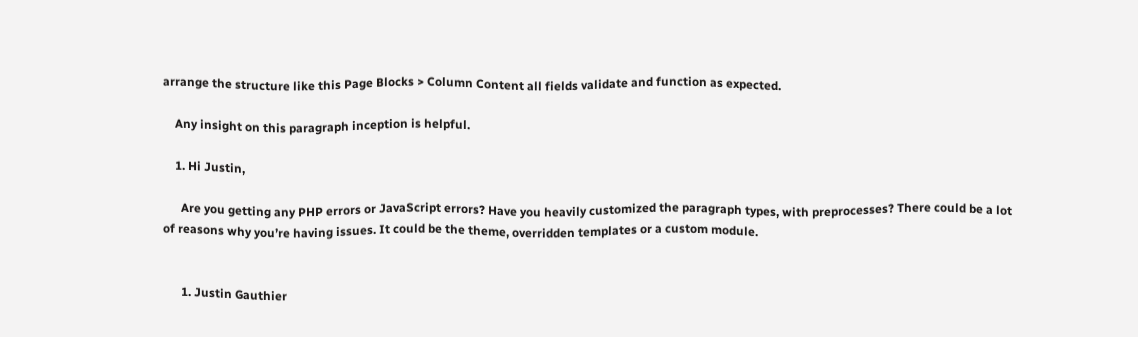arrange the structure like this Page Blocks > Column Content all fields validate and function as expected.

    Any insight on this paragraph inception is helpful.

    1. Hi Justin,

      Are you getting any PHP errors or JavaScript errors? Have you heavily customized the paragraph types, with preprocesses? There could be a lot of reasons why you’re having issues. It could be the theme, overridden templates or a custom module.


      1. Justin Gauthier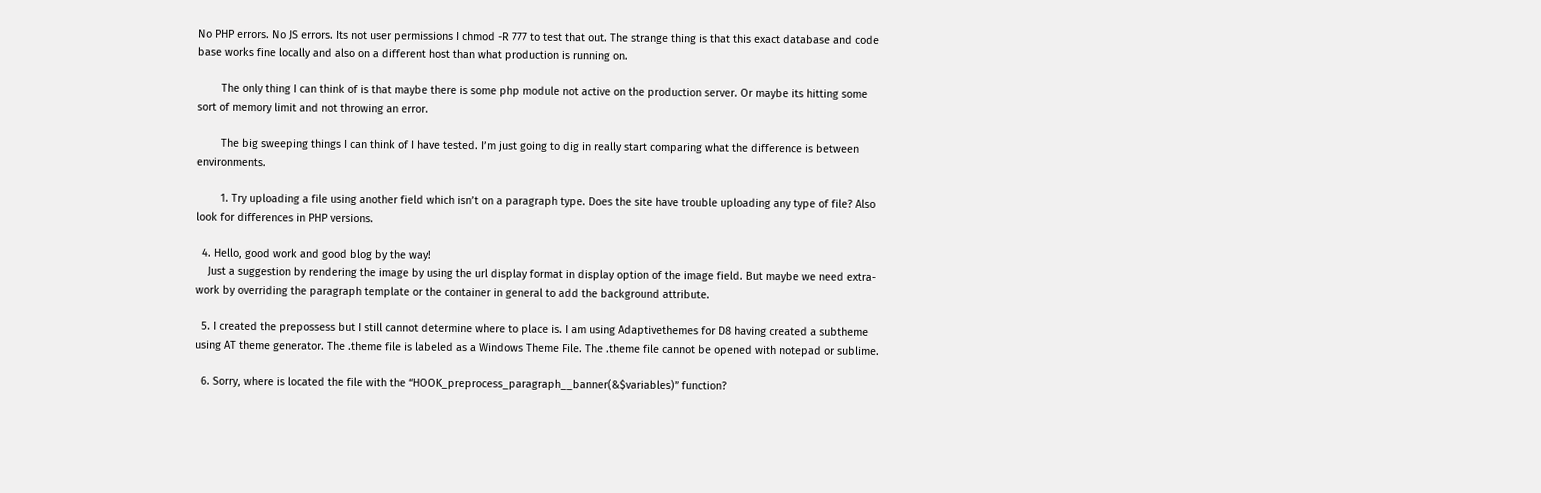No PHP errors. No JS errors. Its not user permissions I chmod -R 777 to test that out. The strange thing is that this exact database and code base works fine locally and also on a different host than what production is running on.

        The only thing I can think of is that maybe there is some php module not active on the production server. Or maybe its hitting some sort of memory limit and not throwing an error.

        The big sweeping things I can think of I have tested. I’m just going to dig in really start comparing what the difference is between environments.

        1. Try uploading a file using another field which isn’t on a paragraph type. Does the site have trouble uploading any type of file? Also look for differences in PHP versions.

  4. Hello, good work and good blog by the way!
    Just a suggestion by rendering the image by using the url display format in display option of the image field. But maybe we need extra-work by overriding the paragraph template or the container in general to add the background attribute.

  5. I created the prepossess but I still cannot determine where to place is. I am using Adaptivethemes for D8 having created a subtheme using AT theme generator. The .theme file is labeled as a Windows Theme File. The .theme file cannot be opened with notepad or sublime.

  6. Sorry, where is located the file with the “HOOK_preprocess_paragraph__banner(&$variables)” function?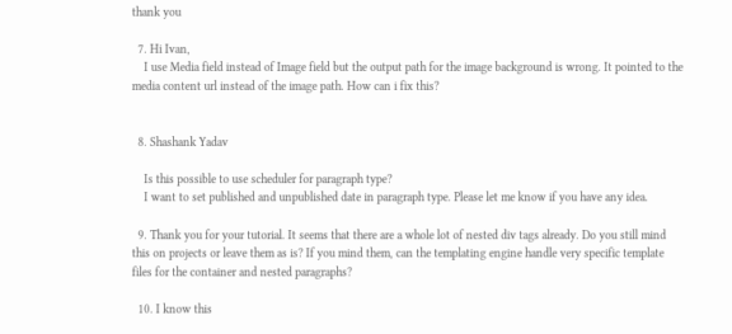thank you

  7. Hi Ivan,
    I use Media field instead of Image field but the output path for the image background is wrong. It pointed to the media content url instead of the image path. How can i fix this?


  8. Shashank Yadav

    Is this possible to use scheduler for paragraph type?
    I want to set published and unpublished date in paragraph type. Please let me know if you have any idea.

  9. Thank you for your tutorial. It seems that there are a whole lot of nested div tags already. Do you still mind this on projects or leave them as is? If you mind them, can the templating engine handle very specific template files for the container and nested paragraphs?

  10. I know this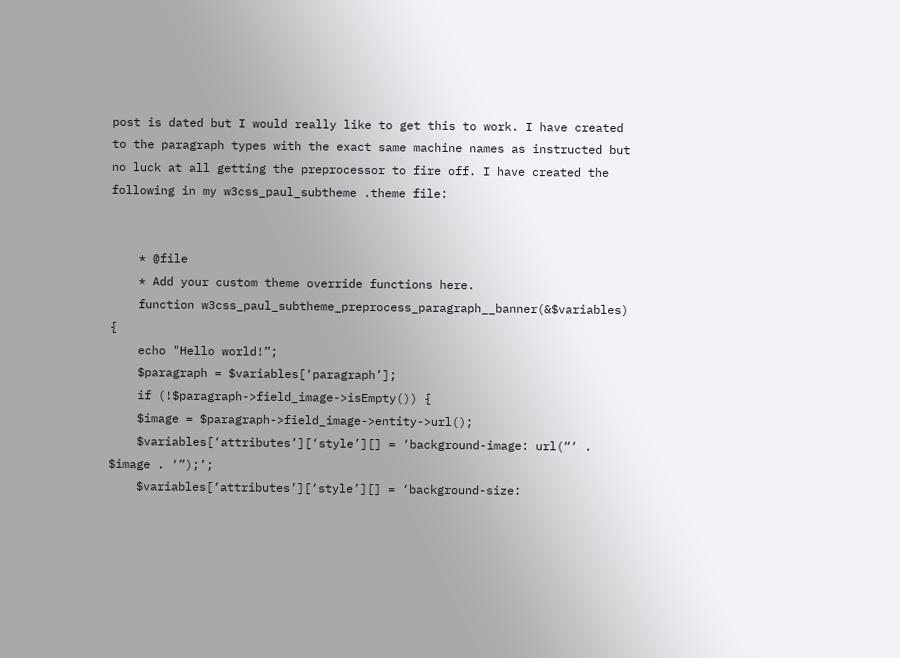post is dated but I would really like to get this to work. I have created to the paragraph types with the exact same machine names as instructed but no luck at all getting the preprocessor to fire off. I have created the following in my w3css_paul_subtheme .theme file:


    * @file
    * Add your custom theme override functions here.
    function w3css_paul_subtheme_preprocess_paragraph__banner(&$variables) {
    echo "Hello world!”;
    $paragraph = $variables[‘paragraph’];
    if (!$paragraph->field_image->isEmpty()) {
    $image = $paragraph->field_image->entity->url();
    $variables[‘attributes’][‘style’][] = ‘background-image: url(“‘ . $image . ‘”);’;
    $variables[‘attributes’][‘style’][] = ‘background-size: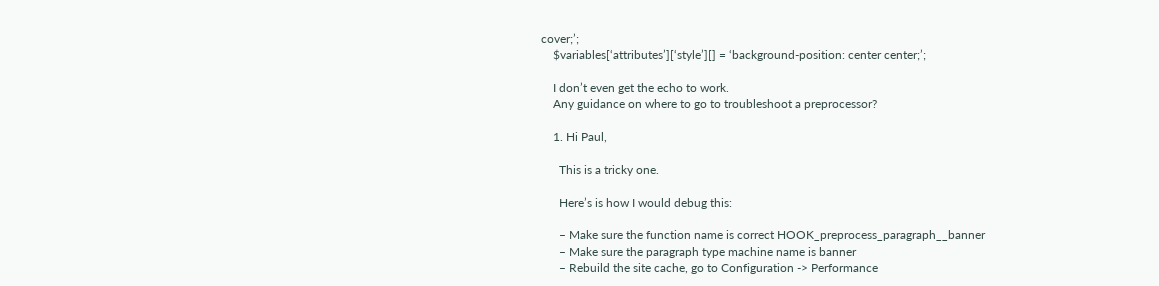cover;’;
    $variables[‘attributes’][‘style’][] = ‘background-position: center center;’;

    I don’t even get the echo to work.
    Any guidance on where to go to troubleshoot a preprocessor?

    1. Hi Paul,

      This is a tricky one.

      Here’s is how I would debug this:

      – Make sure the function name is correct HOOK_preprocess_paragraph__banner
      – Make sure the paragraph type machine name is banner
      – Rebuild the site cache, go to Configuration -> Performance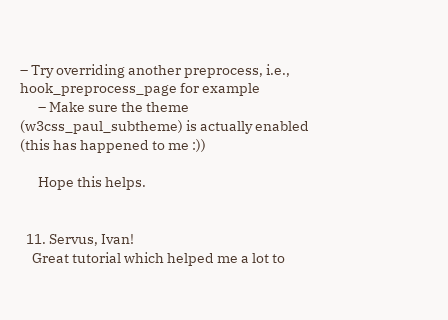– Try overriding another preprocess, i.e., hook_preprocess_page for example
      – Make sure the theme (w3css_paul_subtheme) is actually enabled (this has happened to me :))

      Hope this helps.


  11. Servus, Ivan!
    Great tutorial which helped me a lot to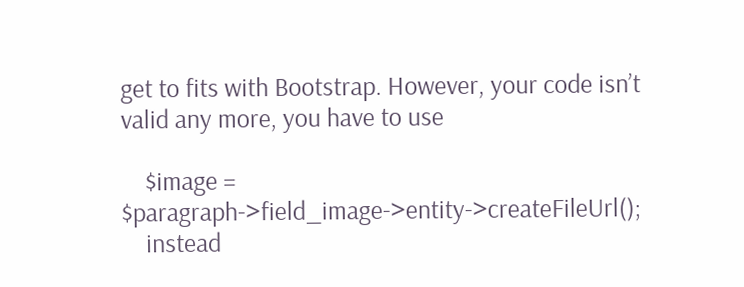get to fits with Bootstrap. However, your code isn’t valid any more, you have to use

    $image = $paragraph->field_image->entity->createFileUrl();
    instead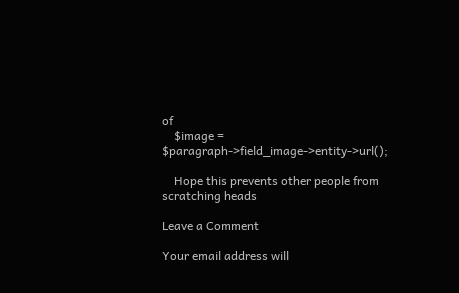of
    $image = $paragraph->field_image->entity->url();

    Hope this prevents other people from scratching heads

Leave a Comment

Your email address will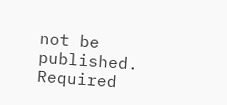not be published. Required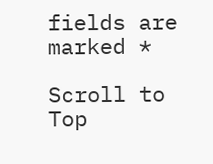fields are marked *

Scroll to Top